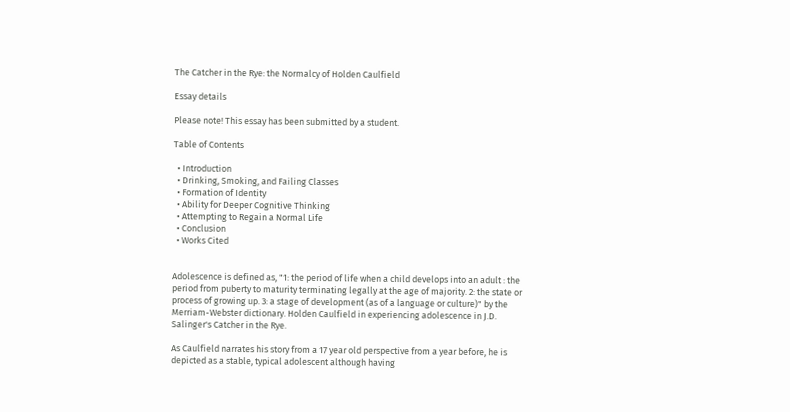The Catcher in the Rye: the Normalcy of Holden Caulfield

Essay details

Please note! This essay has been submitted by a student.

Table of Contents

  • Introduction
  • Drinking, Smoking, and Failing Classes
  • Formation of Identity
  • Ability for Deeper Cognitive Thinking
  • Attempting to Regain a Normal Life
  • Conclusion
  • Works Cited


Adolescence is defined as, "1: the period of life when a child develops into an adult : the period from puberty to maturity terminating legally at the age of majority. 2: the state or process of growing up. 3: a stage of development (as of a language or culture)" by the Merriam-Webster dictionary. Holden Caulfield in experiencing adolescence in J.D. Salinger's Catcher in the Rye.

As Caulfield narrates his story from a 17 year old perspective from a year before, he is depicted as a stable, typical adolescent although having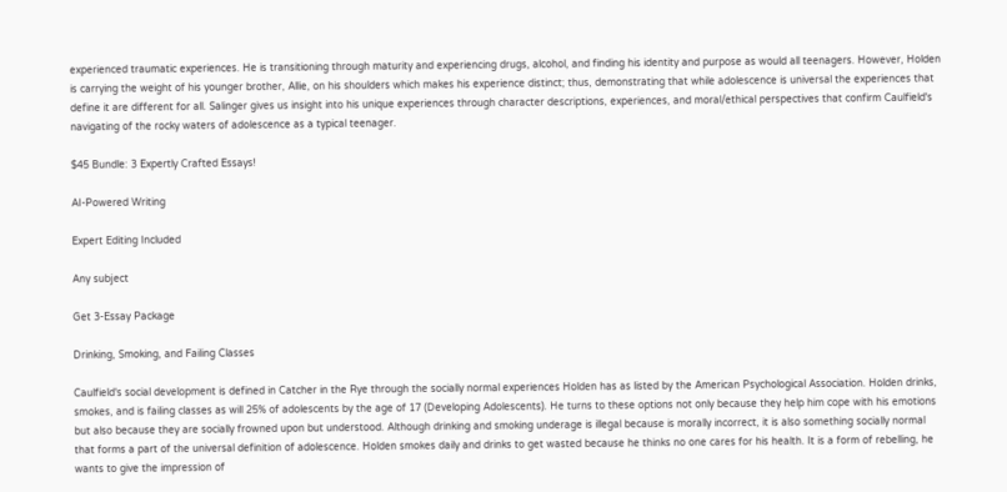experienced traumatic experiences. He is transitioning through maturity and experiencing drugs, alcohol, and finding his identity and purpose as would all teenagers. However, Holden is carrying the weight of his younger brother, Allie, on his shoulders which makes his experience distinct; thus, demonstrating that while adolescence is universal the experiences that define it are different for all. Salinger gives us insight into his unique experiences through character descriptions, experiences, and moral/ethical perspectives that confirm Caulfield's navigating of the rocky waters of adolescence as a typical teenager.

$45 Bundle: 3 Expertly Crafted Essays!

AI-Powered Writing

Expert Editing Included

Any subject

Get 3-Essay Package

Drinking, Smoking, and Failing Classes

Caulfield's social development is defined in Catcher in the Rye through the socially normal experiences Holden has as listed by the American Psychological Association. Holden drinks, smokes, and is failing classes as will 25% of adolescents by the age of 17 (Developing Adolescents). He turns to these options not only because they help him cope with his emotions but also because they are socially frowned upon but understood. Although drinking and smoking underage is illegal because is morally incorrect, it is also something socially normal that forms a part of the universal definition of adolescence. Holden smokes daily and drinks to get wasted because he thinks no one cares for his health. It is a form of rebelling, he wants to give the impression of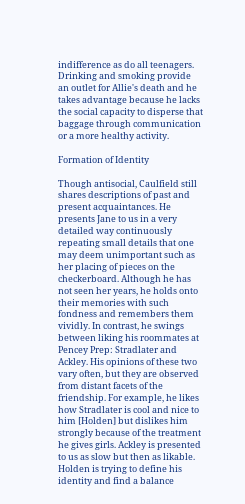indifference as do all teenagers. Drinking and smoking provide an outlet for Allie's death and he takes advantage because he lacks the social capacity to disperse that baggage through communication or a more healthy activity.

Formation of Identity

Though antisocial, Caulfield still shares descriptions of past and present acquaintances. He presents Jane to us in a very detailed way continuously repeating small details that one may deem unimportant such as her placing of pieces on the checkerboard. Although he has not seen her years, he holds onto their memories with such fondness and remembers them vividly. In contrast, he swings between liking his roommates at Pencey Prep: Stradlater and Ackley. His opinions of these two vary often, but they are observed from distant facets of the friendship. For example, he likes how Stradlater is cool and nice to him [Holden] but dislikes him strongly because of the treatment he gives girls. Ackley is presented to us as slow but then as likable. Holden is trying to define his identity and find a balance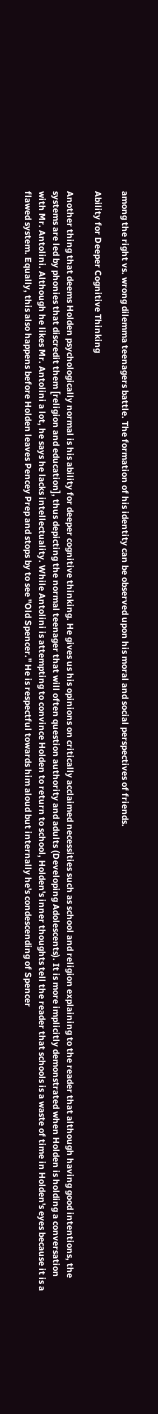among the right vs. wrong dilemma teenagers battle. The formation of his identity can be observed upon his moral and social perspectives of friends.

Ability for Deeper Cognitive Thinking

Another thing that deems Holden psychologically normal is his ability for deeper cognitive thinking. He gives us his opinions on critically acclaimed necessities such as school and religion explaining to the reader that although having good intentions, the systems are led by phonies that discredit them [religion and education], thus depicting the normal teenager that will often question authority and adults (Developing Adolescents). It is more implicitly demonstrated when Holden is holding a conversation with Mr. Antolini. Although he likes Mr. Antolini a lot, he says he lacks intellectuality. While Antolini is attempting to convince Holden to return to school, Holden's inner thoughts tell the reader that schools is a waste of time in Holden's eyes because it is a flawed system. Equally, this also happens before Holden leaves Pencey Prep and stops by to see "Old Spencer." He is respectful towards him aloud but internally he's condescending of Spencer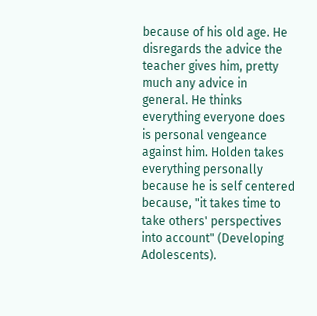because of his old age. He disregards the advice the teacher gives him, pretty much any advice in general. He thinks everything everyone does is personal vengeance against him. Holden takes everything personally because he is self centered because, "it takes time to take others' perspectives into account" (Developing Adolescents).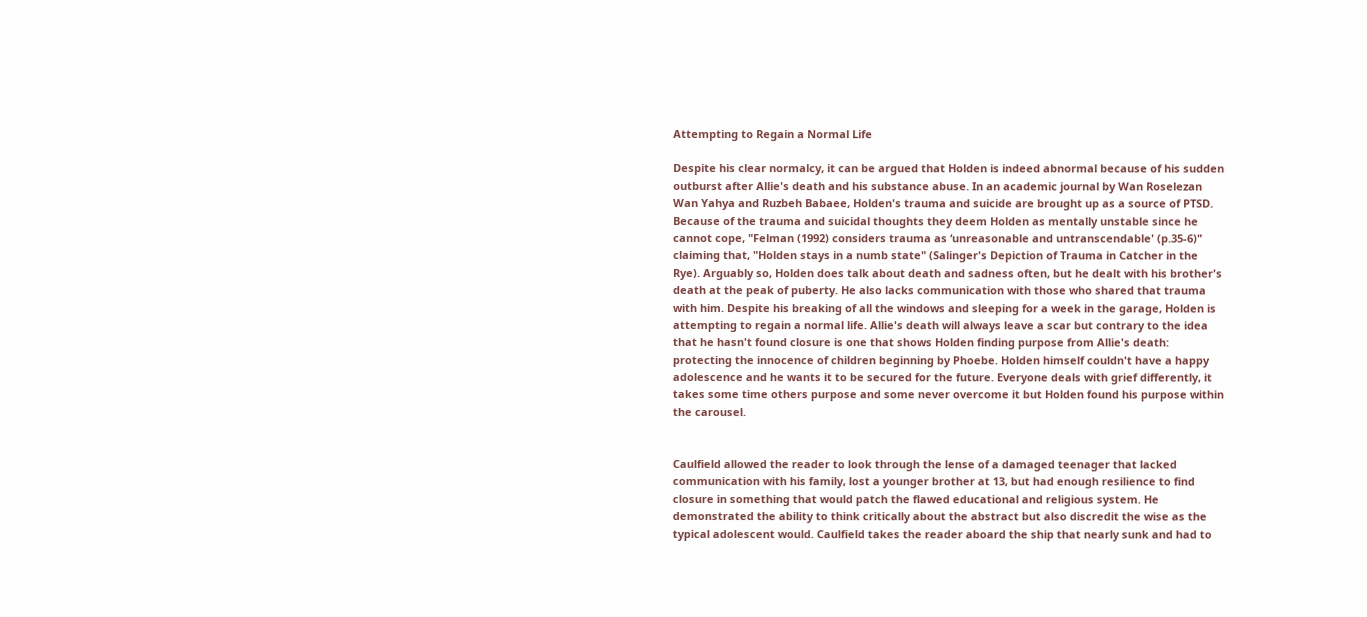Attempting to Regain a Normal Life

Despite his clear normalcy, it can be argued that Holden is indeed abnormal because of his sudden outburst after Allie's death and his substance abuse. In an academic journal by Wan Roselezan Wan Yahya and Ruzbeh Babaee, Holden's trauma and suicide are brought up as a source of PTSD. Because of the trauma and suicidal thoughts they deem Holden as mentally unstable since he cannot cope, "Felman (1992) considers trauma as ‘unreasonable and untranscendable' (p.35-6)" claiming that, "Holden stays in a numb state" (Salinger's Depiction of Trauma in Catcher in the Rye). Arguably so, Holden does talk about death and sadness often, but he dealt with his brother's death at the peak of puberty. He also lacks communication with those who shared that trauma with him. Despite his breaking of all the windows and sleeping for a week in the garage, Holden is attempting to regain a normal life. Allie's death will always leave a scar but contrary to the idea that he hasn't found closure is one that shows Holden finding purpose from Allie's death: protecting the innocence of children beginning by Phoebe. Holden himself couldn't have a happy adolescence and he wants it to be secured for the future. Everyone deals with grief differently, it takes some time others purpose and some never overcome it but Holden found his purpose within the carousel.


Caulfield allowed the reader to look through the lense of a damaged teenager that lacked communication with his family, lost a younger brother at 13, but had enough resilience to find closure in something that would patch the flawed educational and religious system. He demonstrated the ability to think critically about the abstract but also discredit the wise as the typical adolescent would. Caulfield takes the reader aboard the ship that nearly sunk and had to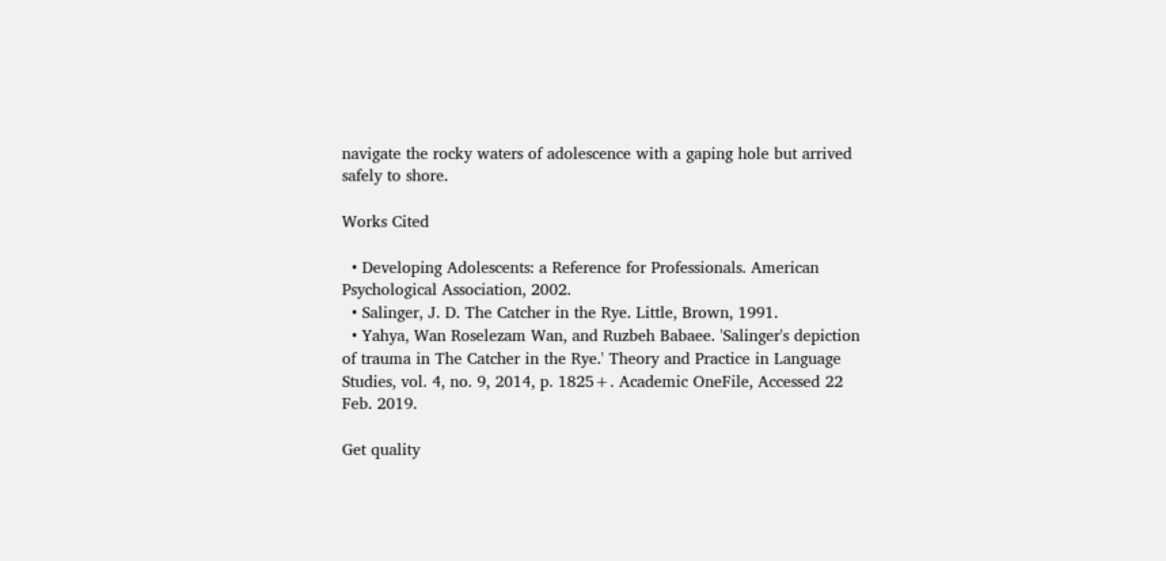navigate the rocky waters of adolescence with a gaping hole but arrived safely to shore.

Works Cited

  • Developing Adolescents: a Reference for Professionals. American Psychological Association, 2002.
  • Salinger, J. D. The Catcher in the Rye. Little, Brown, 1991.
  • Yahya, Wan Roselezam Wan, and Ruzbeh Babaee. 'Salinger's depiction of trauma in The Catcher in the Rye.' Theory and Practice in Language Studies, vol. 4, no. 9, 2014, p. 1825+. Academic OneFile, Accessed 22 Feb. 2019.

Get quality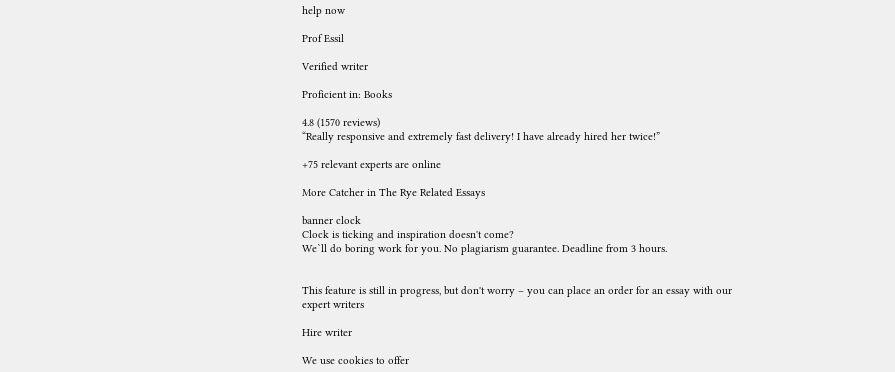help now

Prof Essil

Verified writer

Proficient in: Books

4.8 (1570 reviews)
“Really responsive and extremely fast delivery! I have already hired her twice!”

+75 relevant experts are online

More Catcher in The Rye Related Essays

banner clock
Clock is ticking and inspiration doesn't come?
We`ll do boring work for you. No plagiarism guarantee. Deadline from 3 hours.


This feature is still in progress, but don't worry – you can place an order for an essay with our expert writers

Hire writer

We use cookies to offer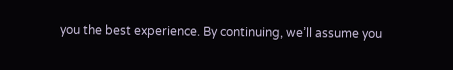you the best experience. By continuing, we’ll assume you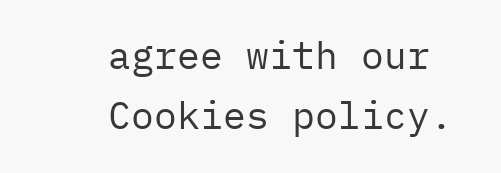agree with our Cookies policy.